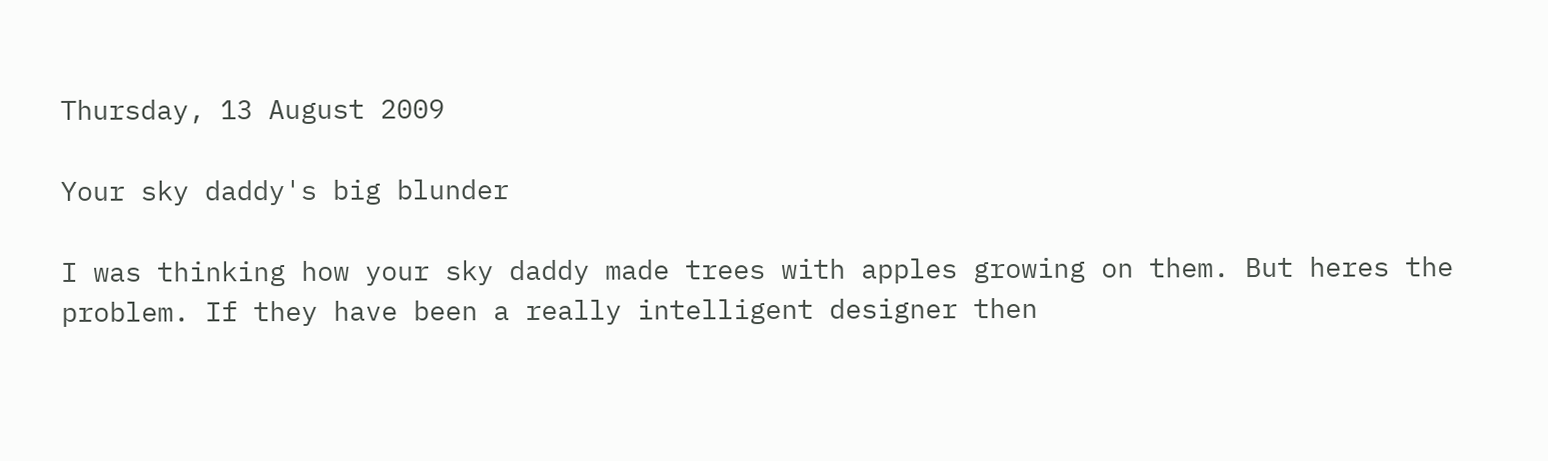Thursday, 13 August 2009

Your sky daddy's big blunder

I was thinking how your sky daddy made trees with apples growing on them. But heres the problem. If they have been a really intelligent designer then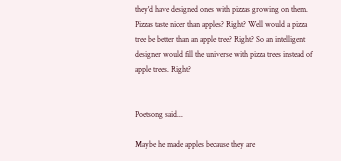they'd have designed ones with pizzas growing on them. Pizzas taste nicer than apples? Right? Well would a pizza tree be better than an apple tree? Right? So an intelligent designer would fill the universe with pizza trees instead of apple trees. Right?


Poetsong said...

Maybe he made apples because they are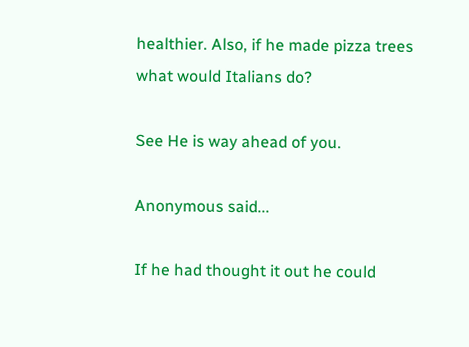healthier. Also, if he made pizza trees what would Italians do?

See He is way ahead of you.

Anonymous said...

If he had thought it out he could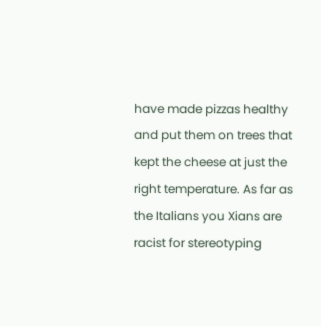have made pizzas healthy and put them on trees that kept the cheese at just the right temperature. As far as the Italians you Xians are racist for stereotyping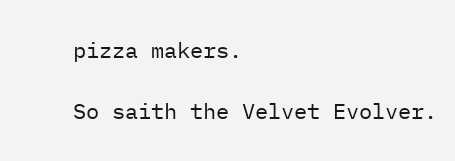pizza makers.

So saith the Velvet Evolver.